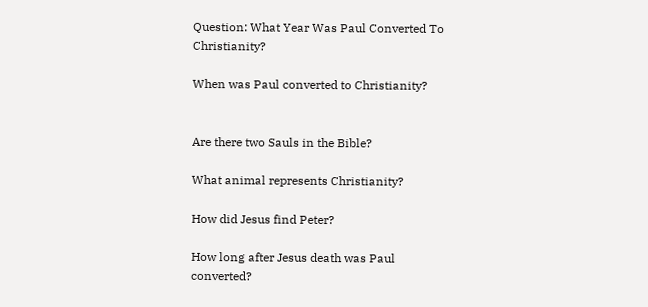Question: What Year Was Paul Converted To Christianity?

When was Paul converted to Christianity?


Are there two Sauls in the Bible?

What animal represents Christianity?

How did Jesus find Peter?

How long after Jesus death was Paul converted?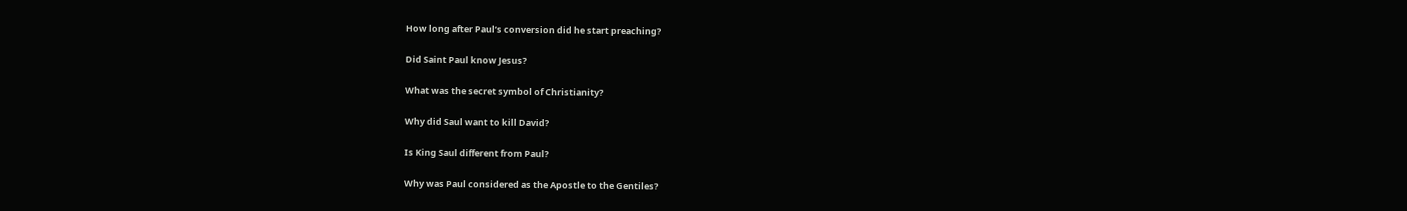How long after Paul’s conversion did he start preaching?

Did Saint Paul know Jesus?

What was the secret symbol of Christianity?

Why did Saul want to kill David?

Is King Saul different from Paul?

Why was Paul considered as the Apostle to the Gentiles?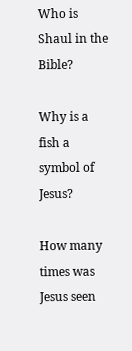Who is Shaul in the Bible?

Why is a fish a symbol of Jesus?

How many times was Jesus seen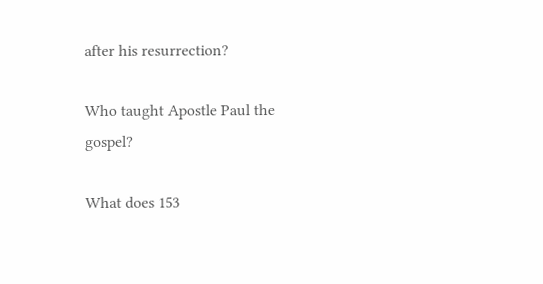after his resurrection?

Who taught Apostle Paul the gospel?

What does 153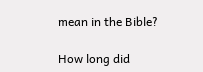mean in the Bible?

How long did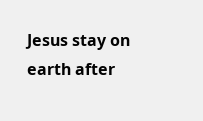Jesus stay on earth after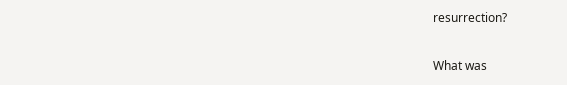resurrection?

What was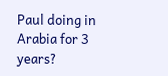Paul doing in Arabia for 3 years?